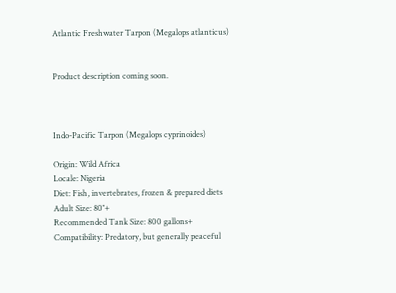Atlantic Freshwater Tarpon (Megalops atlanticus)


Product description coming soon.



Indo-Pacific Tarpon (Megalops cyprinoides)

Origin: Wild Africa
Locale: Nigeria
Diet: Fish, invertebrates, frozen & prepared diets
Adult Size: 80″+
Recommended Tank Size: 800 gallons+
Compatibility: Predatory, but generally peaceful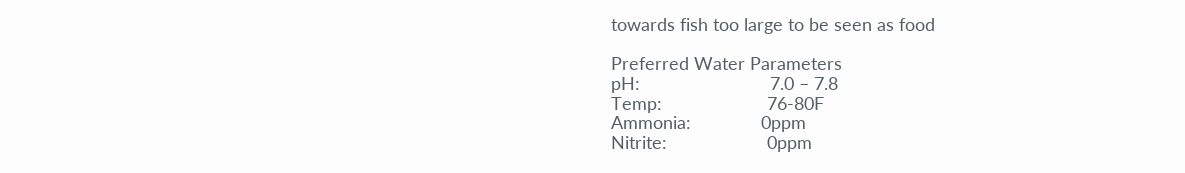towards fish too large to be seen as food

Preferred Water Parameters
pH:                          7.0 – 7.8
Temp:                     76-80F
Ammonia:              0ppm
Nitrite:                    0ppm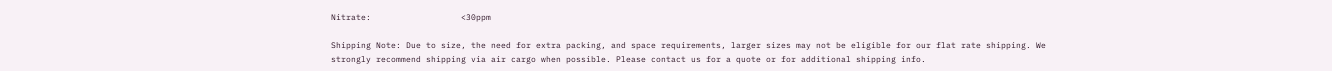Nitrate:                  <30ppm

Shipping Note: Due to size, the need for extra packing, and space requirements, larger sizes may not be eligible for our flat rate shipping. We strongly recommend shipping via air cargo when possible. Please contact us for a quote or for additional shipping info.